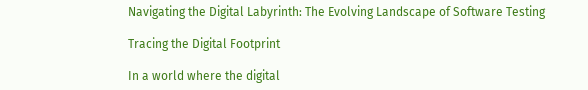Navigating the Digital Labyrinth: The Evolving Landscape of Software Testing

Tracing the Digital Footprint

In a world where the digital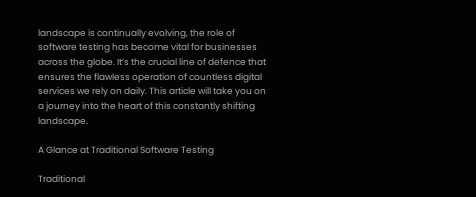landscape is continually evolving, the role of software testing has become vital for businesses across the globe. It’s the crucial line of defence that ensures the flawless operation of countless digital services we rely on daily. This article will take you on a journey into the heart of this constantly shifting landscape.

A Glance at Traditional Software Testing

Traditional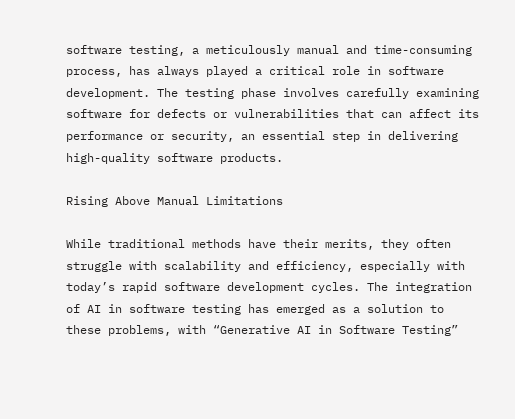software testing, a meticulously manual and time-consuming process, has always played a critical role in software development. The testing phase involves carefully examining software for defects or vulnerabilities that can affect its performance or security, an essential step in delivering high-quality software products.

Rising Above Manual Limitations

While traditional methods have their merits, they often struggle with scalability and efficiency, especially with today’s rapid software development cycles. The integration of AI in software testing has emerged as a solution to these problems, with “Generative AI in Software Testing”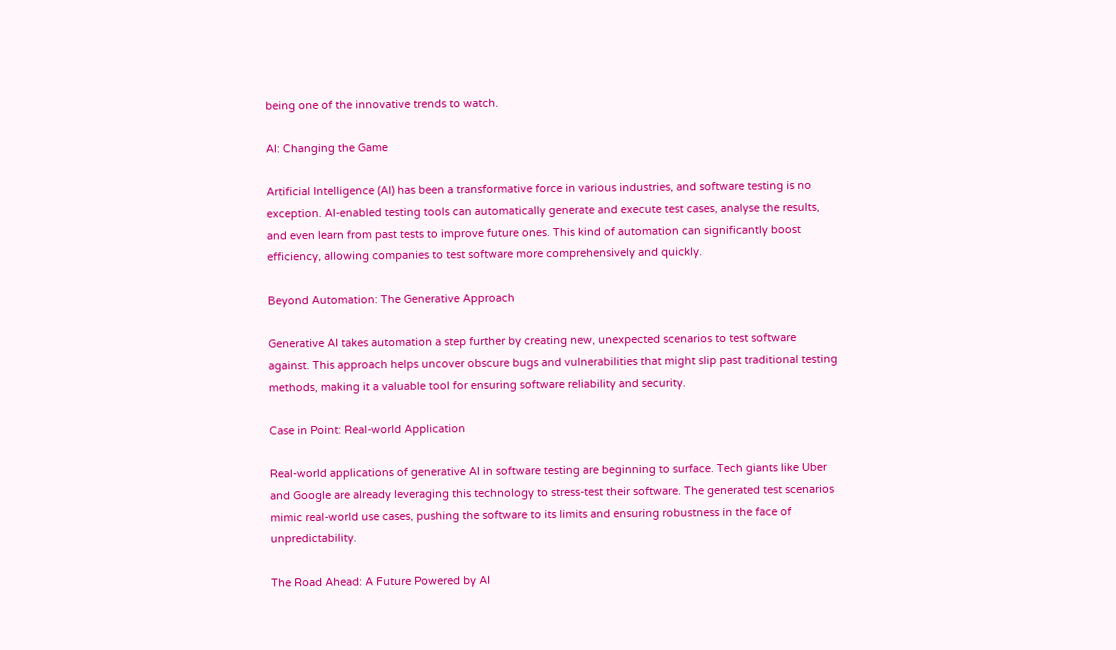being one of the innovative trends to watch.

AI: Changing the Game

Artificial Intelligence (AI) has been a transformative force in various industries, and software testing is no exception. AI-enabled testing tools can automatically generate and execute test cases, analyse the results, and even learn from past tests to improve future ones. This kind of automation can significantly boost efficiency, allowing companies to test software more comprehensively and quickly.

Beyond Automation: The Generative Approach

Generative AI takes automation a step further by creating new, unexpected scenarios to test software against. This approach helps uncover obscure bugs and vulnerabilities that might slip past traditional testing methods, making it a valuable tool for ensuring software reliability and security.

Case in Point: Real-world Application

Real-world applications of generative AI in software testing are beginning to surface. Tech giants like Uber and Google are already leveraging this technology to stress-test their software. The generated test scenarios mimic real-world use cases, pushing the software to its limits and ensuring robustness in the face of unpredictability.

The Road Ahead: A Future Powered by AI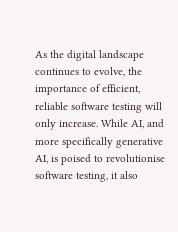As the digital landscape continues to evolve, the importance of efficient, reliable software testing will only increase. While AI, and more specifically generative AI, is poised to revolutionise software testing, it also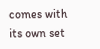comes with its own set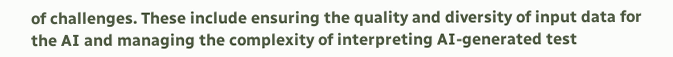of challenges. These include ensuring the quality and diversity of input data for the AI and managing the complexity of interpreting AI-generated test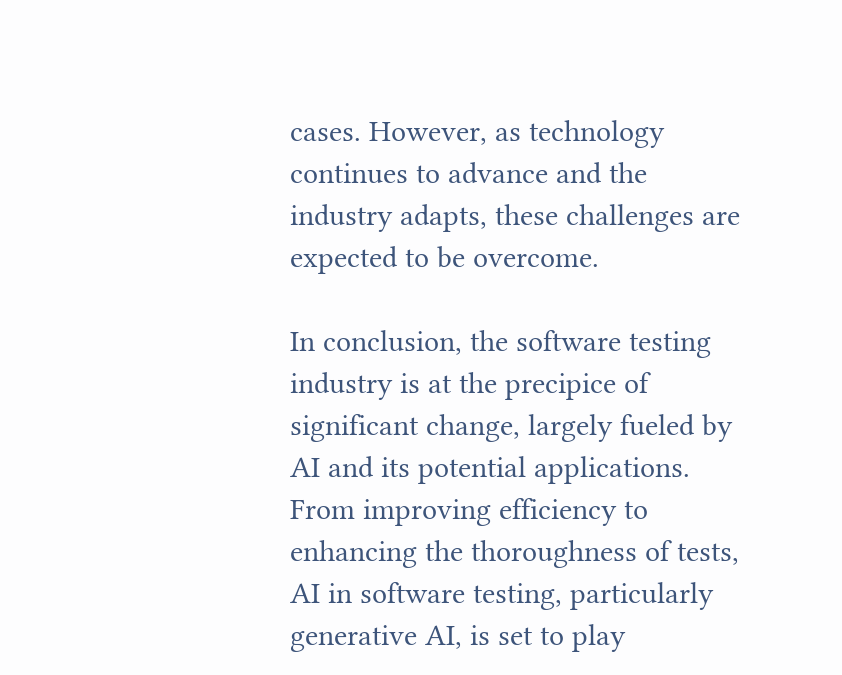cases. However, as technology continues to advance and the industry adapts, these challenges are expected to be overcome.

In conclusion, the software testing industry is at the precipice of significant change, largely fueled by AI and its potential applications. From improving efficiency to enhancing the thoroughness of tests, AI in software testing, particularly generative AI, is set to play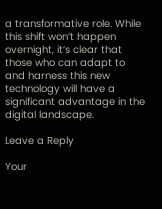a transformative role. While this shift won’t happen overnight, it’s clear that those who can adapt to and harness this new technology will have a significant advantage in the digital landscape.

Leave a Reply

Your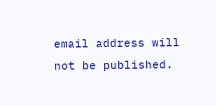email address will not be published.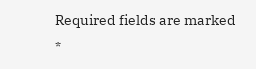Required fields are marked *